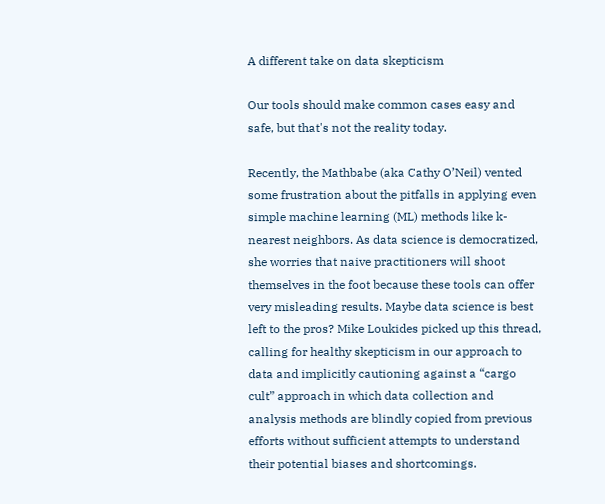A different take on data skepticism

Our tools should make common cases easy and safe, but that's not the reality today.

Recently, the Mathbabe (aka Cathy O’Neil) vented some frustration about the pitfalls in applying even simple machine learning (ML) methods like k-nearest neighbors. As data science is democratized, she worries that naive practitioners will shoot themselves in the foot because these tools can offer very misleading results. Maybe data science is best left to the pros? Mike Loukides picked up this thread, calling for healthy skepticism in our approach to data and implicitly cautioning against a “cargo cult” approach in which data collection and analysis methods are blindly copied from previous efforts without sufficient attempts to understand their potential biases and shortcomings.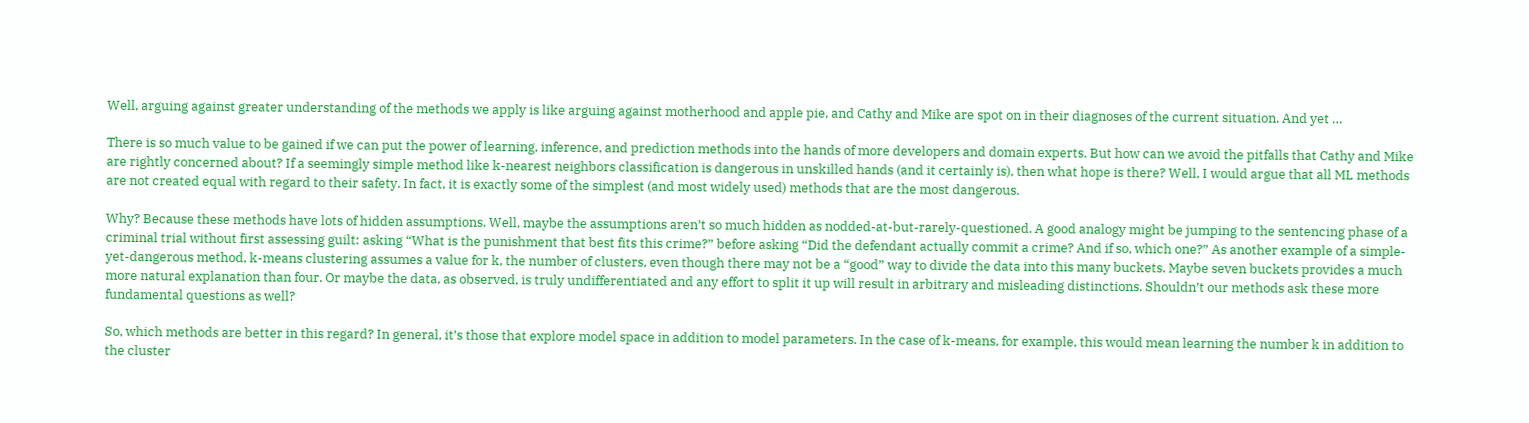Well, arguing against greater understanding of the methods we apply is like arguing against motherhood and apple pie, and Cathy and Mike are spot on in their diagnoses of the current situation. And yet …

There is so much value to be gained if we can put the power of learning, inference, and prediction methods into the hands of more developers and domain experts. But how can we avoid the pitfalls that Cathy and Mike are rightly concerned about? If a seemingly simple method like k-nearest neighbors classification is dangerous in unskilled hands (and it certainly is), then what hope is there? Well, I would argue that all ML methods are not created equal with regard to their safety. In fact, it is exactly some of the simplest (and most widely used) methods that are the most dangerous.

Why? Because these methods have lots of hidden assumptions. Well, maybe the assumptions aren’t so much hidden as nodded-at-but-rarely-questioned. A good analogy might be jumping to the sentencing phase of a criminal trial without first assessing guilt: asking “What is the punishment that best fits this crime?” before asking “Did the defendant actually commit a crime? And if so, which one?” As another example of a simple-yet-dangerous method, k-means clustering assumes a value for k, the number of clusters, even though there may not be a “good” way to divide the data into this many buckets. Maybe seven buckets provides a much more natural explanation than four. Or maybe the data, as observed, is truly undifferentiated and any effort to split it up will result in arbitrary and misleading distinctions. Shouldn’t our methods ask these more fundamental questions as well?

So, which methods are better in this regard? In general, it’s those that explore model space in addition to model parameters. In the case of k-means, for example, this would mean learning the number k in addition to the cluster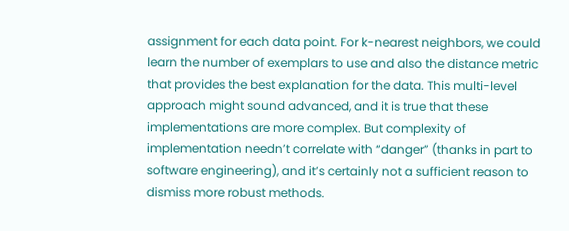assignment for each data point. For k-nearest neighbors, we could learn the number of exemplars to use and also the distance metric that provides the best explanation for the data. This multi-level approach might sound advanced, and it is true that these implementations are more complex. But complexity of implementation needn’t correlate with “danger” (thanks in part to software engineering), and it’s certainly not a sufficient reason to dismiss more robust methods.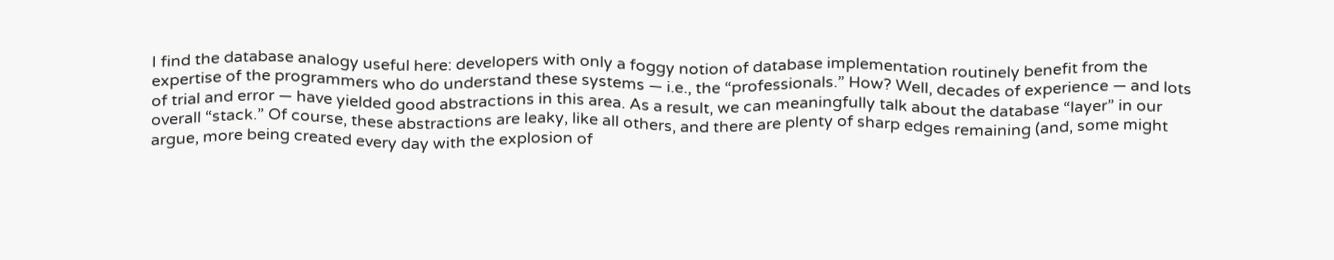I find the database analogy useful here: developers with only a foggy notion of database implementation routinely benefit from the expertise of the programmers who do understand these systems — i.e., the “professionals.” How? Well, decades of experience — and lots of trial and error — have yielded good abstractions in this area. As a result, we can meaningfully talk about the database “layer” in our overall “stack.” Of course, these abstractions are leaky, like all others, and there are plenty of sharp edges remaining (and, some might argue, more being created every day with the explosion of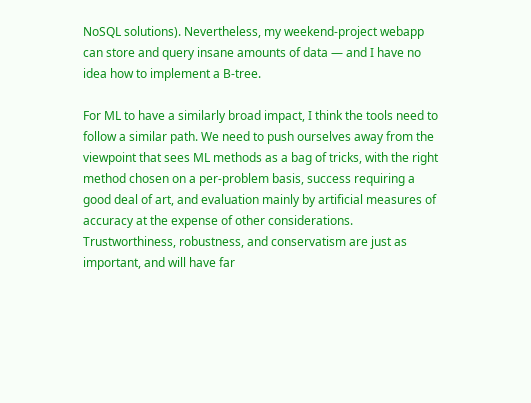NoSQL solutions). Nevertheless, my weekend-project webapp can store and query insane amounts of data — and I have no idea how to implement a B-tree.

For ML to have a similarly broad impact, I think the tools need to follow a similar path. We need to push ourselves away from the viewpoint that sees ML methods as a bag of tricks, with the right method chosen on a per-problem basis, success requiring a good deal of art, and evaluation mainly by artificial measures of accuracy at the expense of other considerations. Trustworthiness, robustness, and conservatism are just as important, and will have far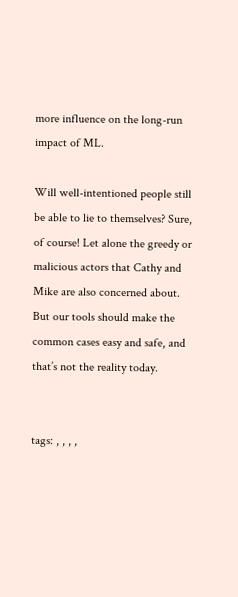more influence on the long-run impact of ML.

Will well-intentioned people still be able to lie to themselves? Sure, of course! Let alone the greedy or malicious actors that Cathy and Mike are also concerned about. But our tools should make the common cases easy and safe, and that’s not the reality today.


tags: , , , ,